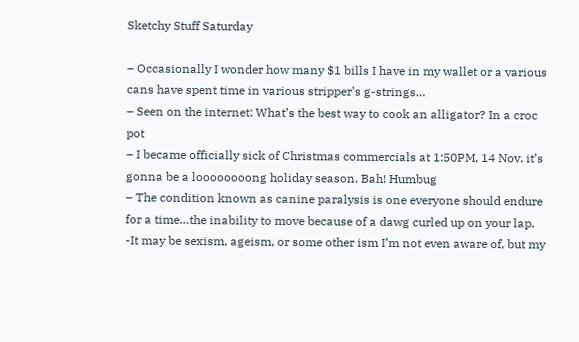Sketchy Stuff Saturday

– Occasionally I wonder how many $1 bills I have in my wallet or a various cans have spent time in various stripper’s g-strings…
– Seen on the internet: What’s the best way to cook an alligator? In a croc pot
– I became officially sick of Christmas commercials at 1:50PM, 14 Nov. it’s gonna be a loooooooong holiday season. Bah! Humbug
– The condition known as canine paralysis is one everyone should endure for a time…the inability to move because of a dawg curled up on your lap.
-It may be sexism, ageism, or some other ism I’m not even aware of, but my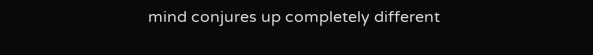mind conjures up completely different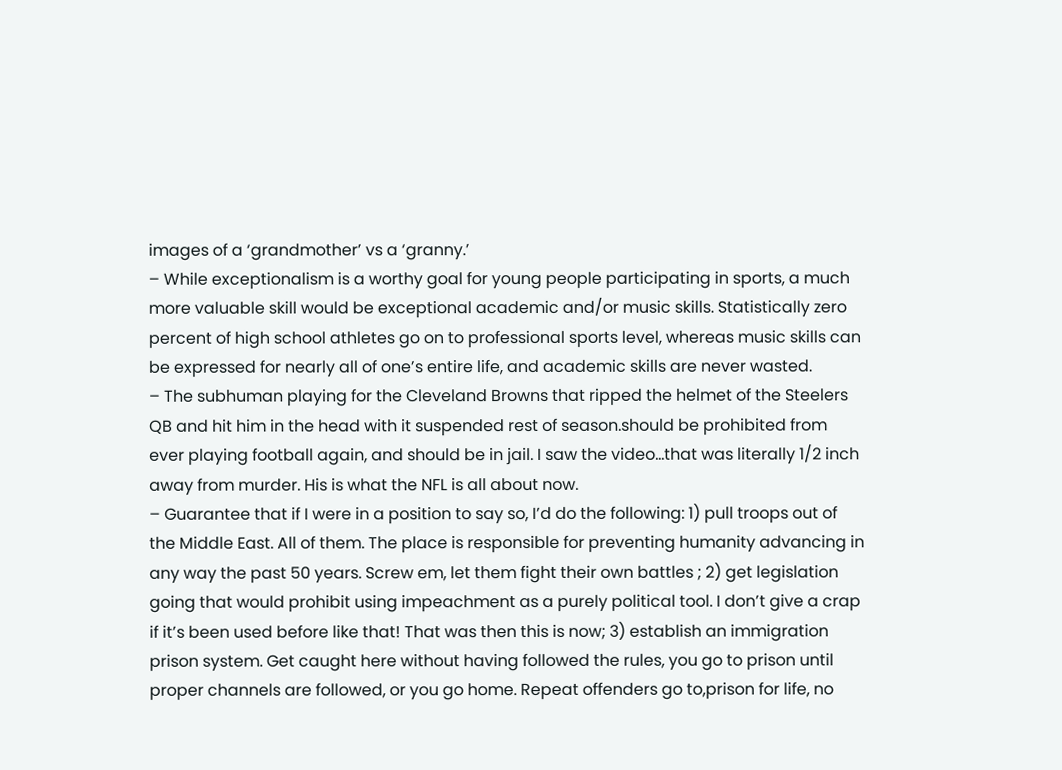images of a ‘grandmother’ vs a ‘granny.’
– While exceptionalism is a worthy goal for young people participating in sports, a much more valuable skill would be exceptional academic and/or music skills. Statistically zero percent of high school athletes go on to professional sports level, whereas music skills can be expressed for nearly all of one’s entire life, and academic skills are never wasted.
– The subhuman playing for the Cleveland Browns that ripped the helmet of the Steelers QB and hit him in the head with it suspended rest of season.should be prohibited from ever playing football again, and should be in jail. I saw the video…that was literally 1/2 inch away from murder. His is what the NFL is all about now.
– Guarantee that if I were in a position to say so, I’d do the following: 1) pull troops out of the Middle East. All of them. The place is responsible for preventing humanity advancing in any way the past 50 years. Screw em, let them fight their own battles ; 2) get legislation going that would prohibit using impeachment as a purely political tool. I don’t give a crap if it’s been used before like that! That was then this is now; 3) establish an immigration prison system. Get caught here without having followed the rules, you go to prison until proper channels are followed, or you go home. Repeat offenders go to,prison for life, no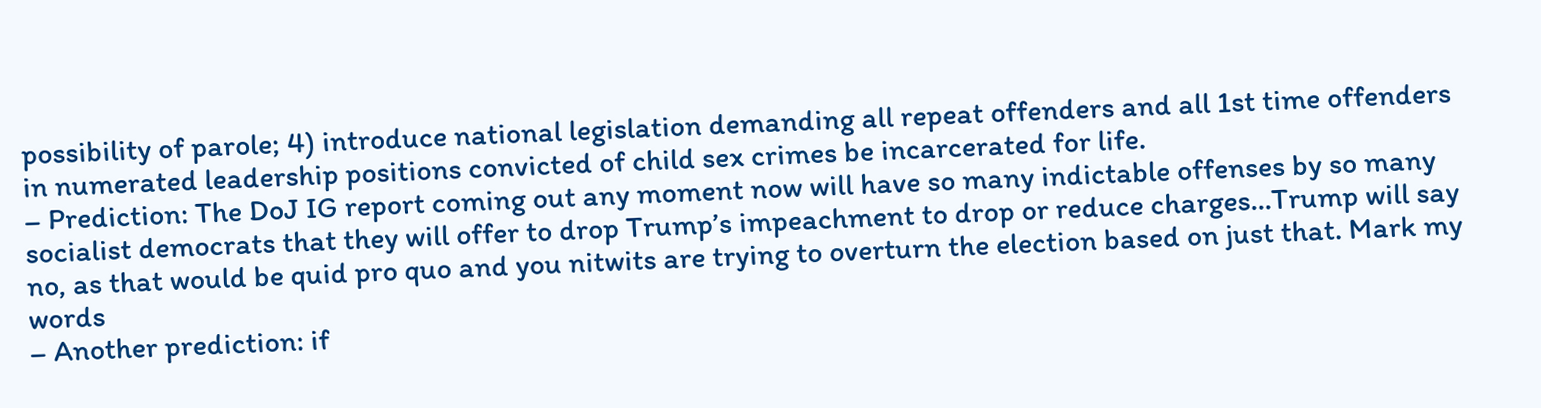possibility of parole; 4) introduce national legislation demanding all repeat offenders and all 1st time offenders in numerated leadership positions convicted of child sex crimes be incarcerated for life.
– Prediction: The DoJ IG report coming out any moment now will have so many indictable offenses by so many socialist democrats that they will offer to drop Trump’s impeachment to drop or reduce charges…Trump will say no, as that would be quid pro quo and you nitwits are trying to overturn the election based on just that. Mark my words
– Another prediction: if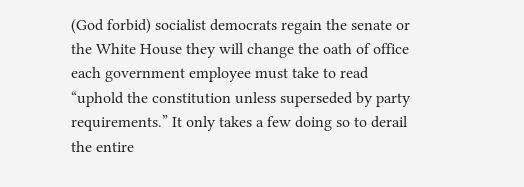(God forbid) socialist democrats regain the senate or the White House they will change the oath of office each government employee must take to read “uphold the constitution unless superseded by party requirements.” It only takes a few doing so to derail the entire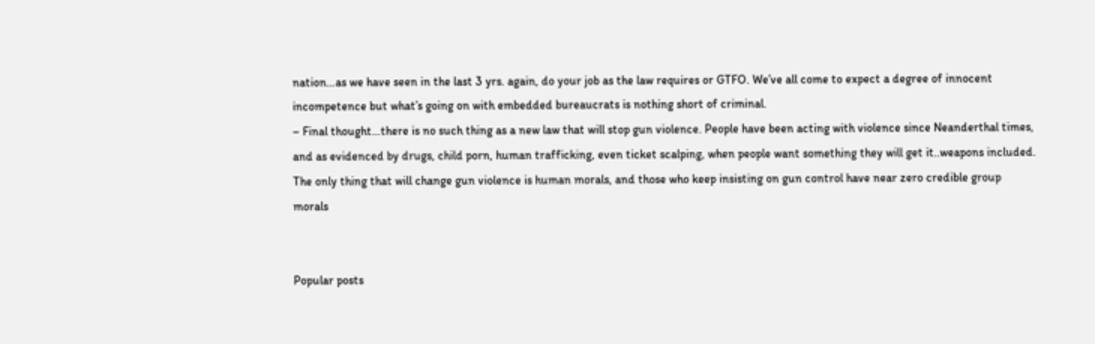nation…as we have seen in the last 3 yrs. again, do your job as the law requires or GTFO. We’ve all come to expect a degree of innocent incompetence but what’s going on with embedded bureaucrats is nothing short of criminal.
– Final thought…there is no such thing as a new law that will stop gun violence. People have been acting with violence since Neanderthal times, and as evidenced by drugs, child porn, human trafficking, even ticket scalping, when people want something they will get it..weapons included. The only thing that will change gun violence is human morals, and those who keep insisting on gun control have near zero credible group morals


Popular posts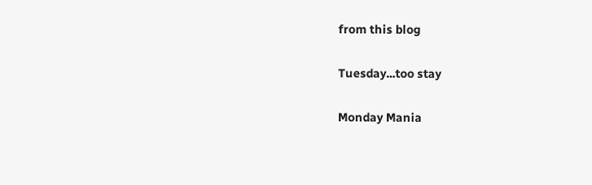from this blog

Tuesday...too stay

Monday Mania